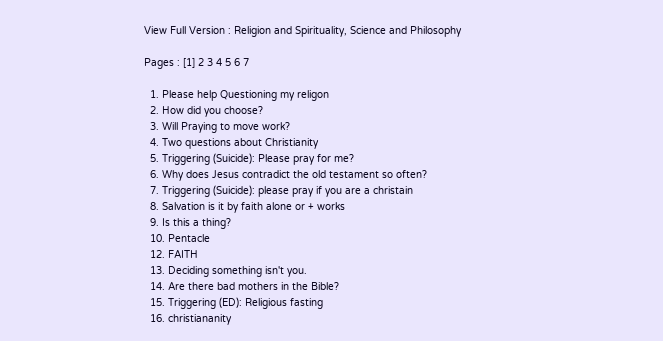View Full Version : Religion and Spirituality, Science and Philosophy

Pages : [1] 2 3 4 5 6 7

  1. Please help Questioning my religon
  2. How did you choose?
  3. Will Praying to move work?
  4. Two questions about Christianity
  5. Triggering (Suicide): Please pray for me?
  6. Why does Jesus contradict the old testament so often?
  7. Triggering (Suicide): please pray if you are a christain
  8. Salvation is it by faith alone or + works
  9. Is this a thing?
  10. Pentacle
  12. FAITH
  13. Deciding something isn't you.
  14. Are there bad mothers in the Bible?
  15. Triggering (ED): Religious fasting
  16. christiananity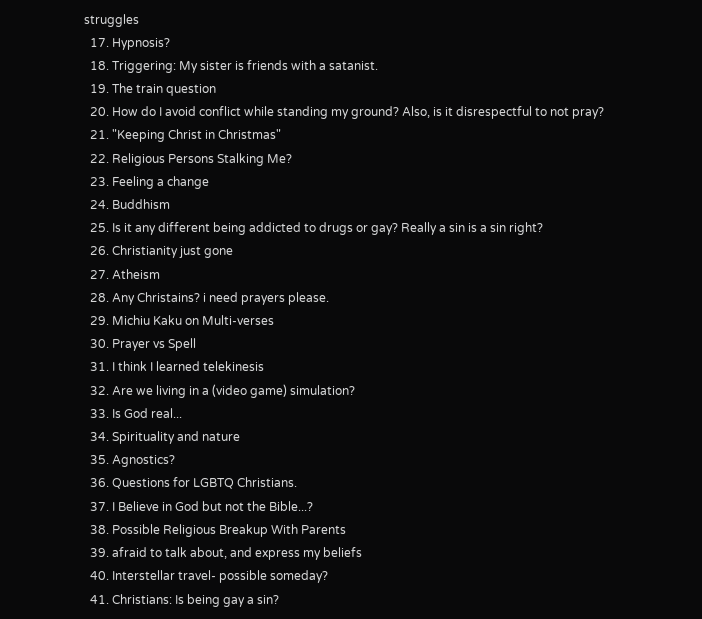struggles
  17. Hypnosis?
  18. Triggering: My sister is friends with a satanist.
  19. The train question
  20. How do I avoid conflict while standing my ground? Also, is it disrespectful to not pray?
  21. "Keeping Christ in Christmas"
  22. Religious Persons Stalking Me?
  23. Feeling a change
  24. Buddhism
  25. Is it any different being addicted to drugs or gay? Really a sin is a sin right?
  26. Christianity just gone
  27. Atheism
  28. Any Christains? i need prayers please.
  29. Michiu Kaku on Multi-verses
  30. Prayer vs Spell
  31. I think I learned telekinesis
  32. Are we living in a (video game) simulation?
  33. Is God real...
  34. Spirituality and nature
  35. Agnostics?
  36. Questions for LGBTQ Christians.
  37. I Believe in God but not the Bible...?
  38. Possible Religious Breakup With Parents
  39. afraid to talk about, and express my beliefs
  40. Interstellar travel- possible someday?
  41. Christians: Is being gay a sin?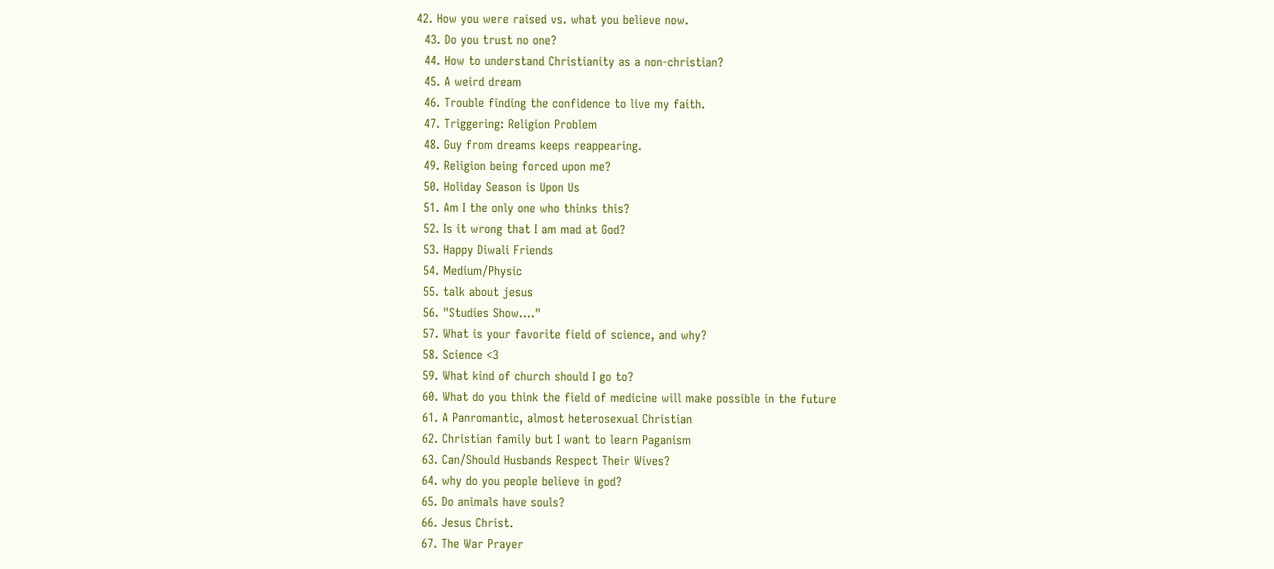42. How you were raised vs. what you believe now.
  43. Do you trust no one?
  44. How to understand Christianity as a non-christian?
  45. A weird dream
  46. Trouble finding the confidence to live my faith.
  47. Triggering: Religion Problem
  48. Guy from dreams keeps reappearing.
  49. Religion being forced upon me?
  50. Holiday Season is Upon Us
  51. Am I the only one who thinks this?
  52. Is it wrong that I am mad at God?
  53. Happy Diwali Friends
  54. Medium/Physic
  55. talk about jesus
  56. "Studies Show...."
  57. What is your favorite field of science, and why?
  58. Science <3
  59. What kind of church should I go to?
  60. What do you think the field of medicine will make possible in the future
  61. A Panromantic, almost heterosexual Christian
  62. Christian family but I want to learn Paganism
  63. Can/Should Husbands Respect Their Wives?
  64. why do you people believe in god?
  65. Do animals have souls?
  66. Jesus Christ.
  67. The War Prayer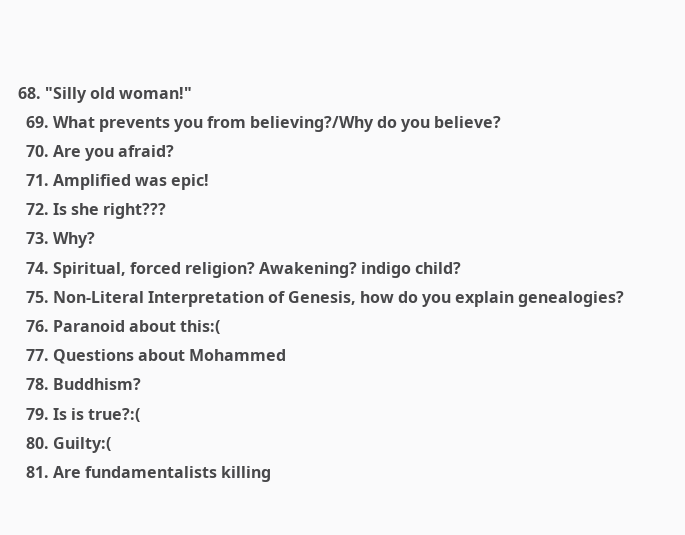68. "Silly old woman!"
  69. What prevents you from believing?/Why do you believe?
  70. Are you afraid?
  71. Amplified was epic!
  72. Is she right???
  73. Why?
  74. Spiritual, forced religion? Awakening? indigo child?
  75. Non-Literal Interpretation of Genesis, how do you explain genealogies?
  76. Paranoid about this:(
  77. Questions about Mohammed
  78. Buddhism?
  79. Is is true?:(
  80. Guilty:(
  81. Are fundamentalists killing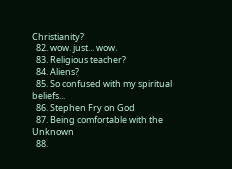Christianity?
  82. wow. just... wow.
  83. Religious teacher?
  84. Aliens?
  85. So confused with my spiritual beliefs...
  86. Stephen Fry on God
  87. Being comfortable with the Unknown
  88.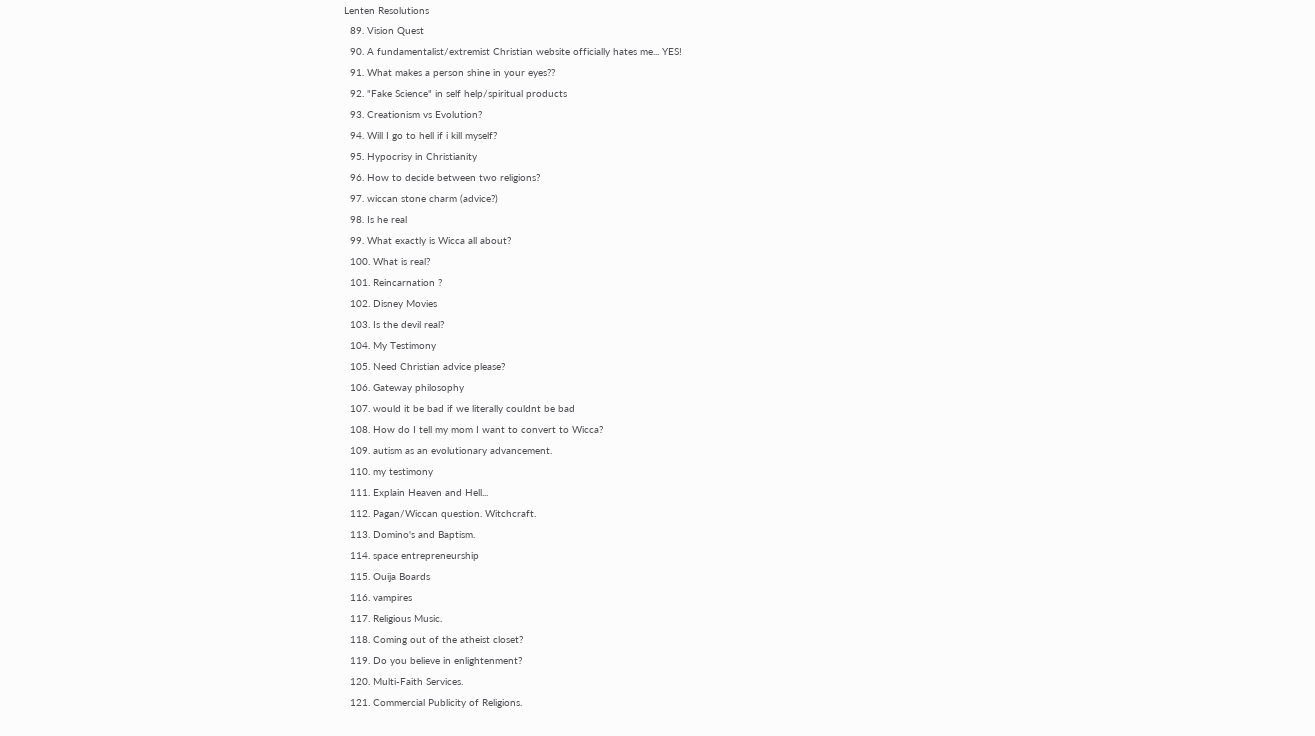Lenten Resolutions
  89. Vision Quest
  90. A fundamentalist/extremist Christian website officially hates me... YES!
  91. What makes a person shine in your eyes??
  92. "Fake Science" in self help/spiritual products
  93. Creationism vs Evolution?
  94. Will I go to hell if i kill myself?
  95. Hypocrisy in Christianity
  96. How to decide between two religions?
  97. wiccan stone charm (advice?)
  98. Is he real
  99. What exactly is Wicca all about?
  100. What is real?
  101. Reincarnation ?
  102. Disney Movies
  103. Is the devil real?
  104. My Testimony
  105. Need Christian advice please?
  106. Gateway philosophy
  107. would it be bad if we literally couldnt be bad
  108. How do I tell my mom I want to convert to Wicca?
  109. autism as an evolutionary advancement.
  110. my testimony
  111. Explain Heaven and Hell...
  112. Pagan/Wiccan question. Witchcraft.
  113. Domino's and Baptism.
  114. space entrepreneurship
  115. Ouija Boards
  116. vampires
  117. Religious Music.
  118. Coming out of the atheist closet?
  119. Do you believe in enlightenment?
  120. Multi-Faith Services.
  121. Commercial Publicity of Religions.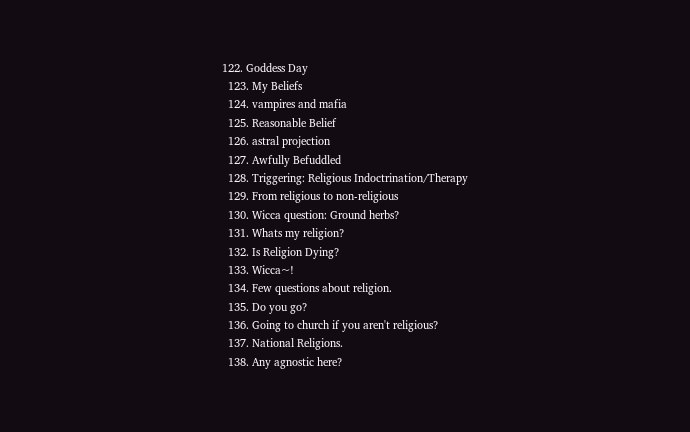122. Goddess Day
  123. My Beliefs
  124. vampires and mafia
  125. Reasonable Belief
  126. astral projection
  127. Awfully Befuddled
  128. Triggering: Religious Indoctrination/Therapy
  129. From religious to non-religious
  130. Wicca question: Ground herbs?
  131. Whats my religion?
  132. Is Religion Dying?
  133. Wicca~!
  134. Few questions about religion.
  135. Do you go?
  136. Going to church if you aren't religious?
  137. National Religions.
  138. Any agnostic here?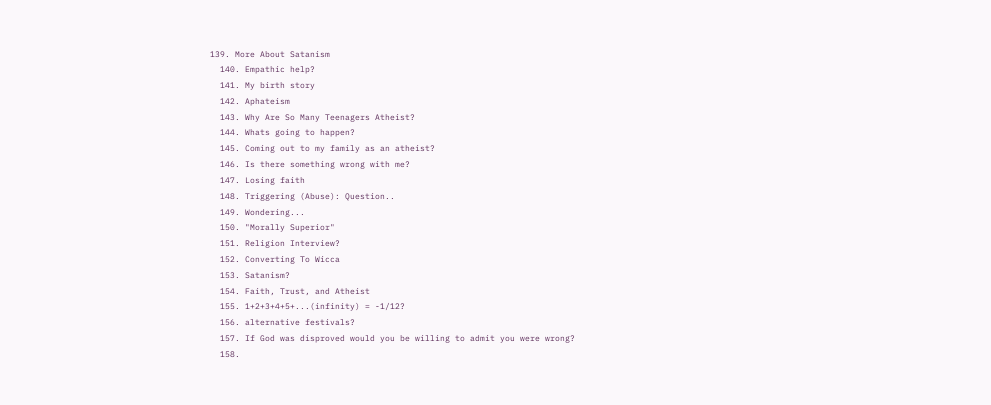139. More About Satanism
  140. Empathic help?
  141. My birth story
  142. Aphateism
  143. Why Are So Many Teenagers Atheist?
  144. Whats going to happen?
  145. Coming out to my family as an atheist?
  146. Is there something wrong with me?
  147. Losing faith
  148. Triggering (Abuse): Question..
  149. Wondering...
  150. "Morally Superior"
  151. Religion Interview?
  152. Converting To Wicca
  153. Satanism?
  154. Faith, Trust, and Atheist
  155. 1+2+3+4+5+...(infinity) = -1/12?
  156. alternative festivals?
  157. If God was disproved would you be willing to admit you were wrong?
  158.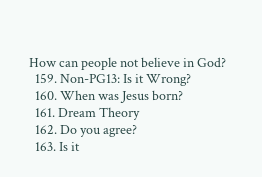How can people not believe in God?
  159. Non-PG13: Is it Wrong?
  160. When was Jesus born?
  161. Dream Theory
  162. Do you agree?
  163. Is it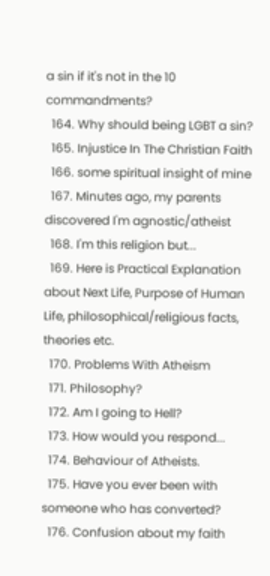a sin if it's not in the 10 commandments?
  164. Why should being LGBT a sin?
  165. Injustice In The Christian Faith
  166. some spiritual insight of mine
  167. Minutes ago, my parents discovered I'm agnostic/atheist
  168. I'm this religion but...
  169. Here is Practical Explanation about Next Life, Purpose of Human Life, philosophical/religious facts, theories etc.
  170. Problems With Atheism
  171. Philosophy?
  172. Am I going to Hell?
  173. How would you respond...
  174. Behaviour of Atheists.
  175. Have you ever been with someone who has converted?
  176. Confusion about my faith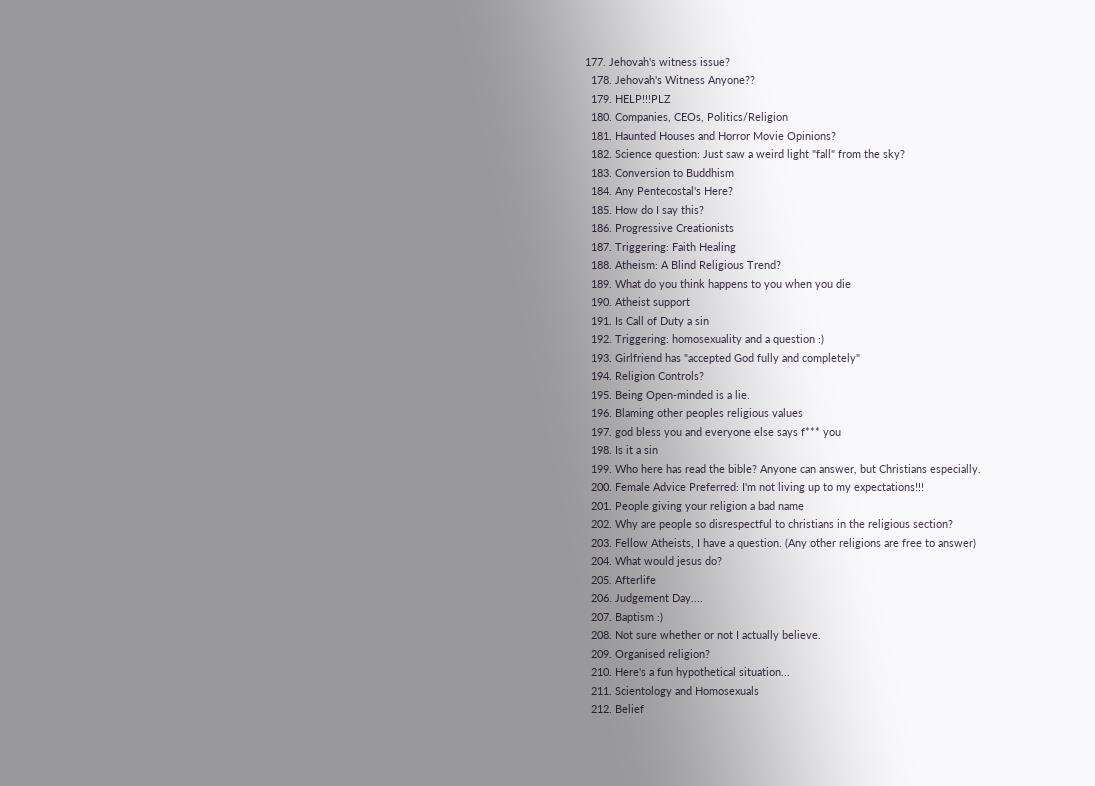177. Jehovah's witness issue?
  178. Jehovah's Witness Anyone??
  179. HELP!!!PLZ
  180. Companies, CEOs, Politics/Religion
  181. Haunted Houses and Horror Movie Opinions?
  182. Science question: Just saw a weird light "fall" from the sky?
  183. Conversion to Buddhism
  184. Any Pentecostal's Here?
  185. How do I say this?
  186. Progressive Creationists
  187. Triggering: Faith Healing
  188. Atheism: A Blind Religious Trend?
  189. What do you think happens to you when you die
  190. Atheist support
  191. Is Call of Duty a sin
  192. Triggering: homosexuality and a question :)
  193. Girlfriend has "accepted God fully and completely"
  194. Religion Controls?
  195. Being Open-minded is a lie.
  196. Blaming other peoples religious values
  197. god bless you and everyone else says f*** you
  198. Is it a sin
  199. Who here has read the bible? Anyone can answer, but Christians especially.
  200. Female Advice Preferred: I'm not living up to my expectations!!!
  201. People giving your religion a bad name
  202. Why are people so disrespectful to christians in the religious section?
  203. Fellow Atheists, I have a question. (Any other religions are free to answer)
  204. What would jesus do?
  205. Afterlife
  206. Judgement Day....
  207. Baptism :)
  208. Not sure whether or not I actually believe.
  209. Organised religion?
  210. Here's a fun hypothetical situation...
  211. Scientology and Homosexuals
  212. Belief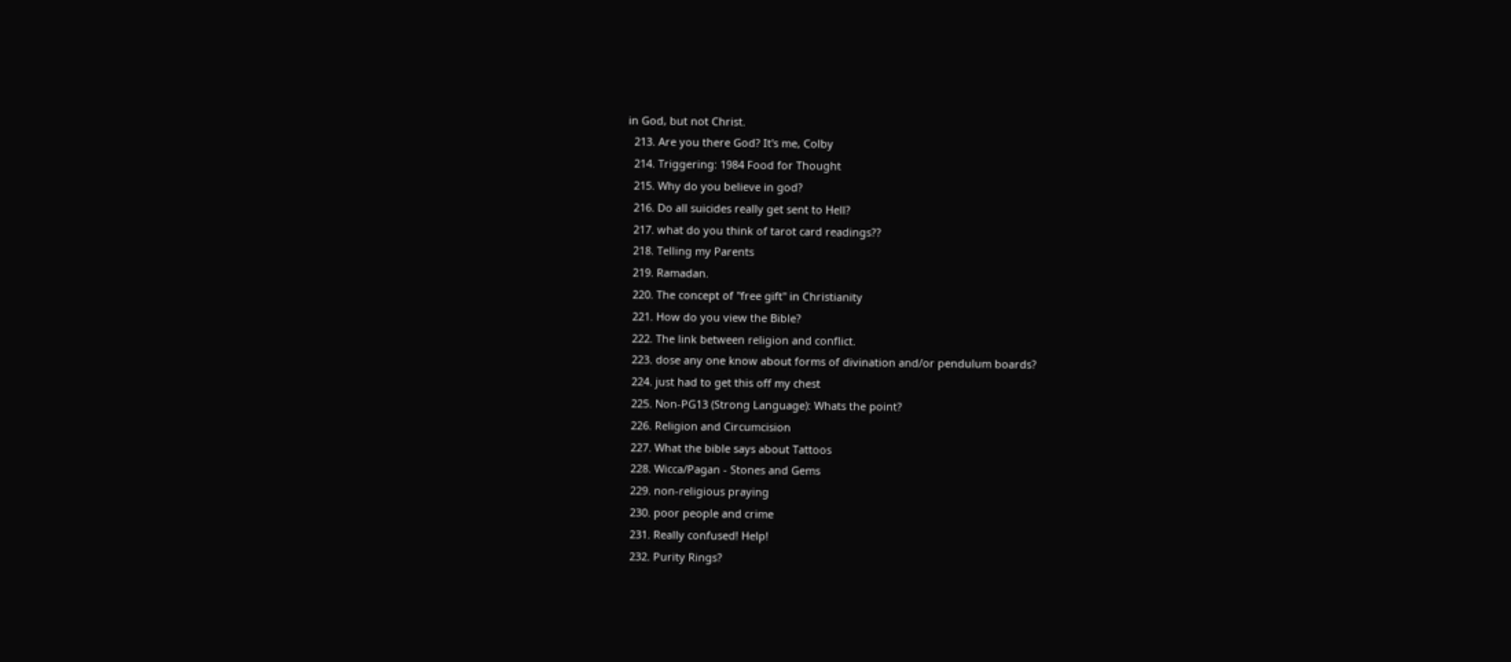in God, but not Christ.
  213. Are you there God? It's me, Colby
  214. Triggering: 1984 Food for Thought
  215. Why do you believe in god?
  216. Do all suicides really get sent to Hell?
  217. what do you think of tarot card readings??
  218. Telling my Parents
  219. Ramadan.
  220. The concept of "free gift" in Christianity
  221. How do you view the Bible?
  222. The link between religion and conflict.
  223. dose any one know about forms of divination and/or pendulum boards?
  224. just had to get this off my chest
  225. Non-PG13 (Strong Language): Whats the point?
  226. Religion and Circumcision
  227. What the bible says about Tattoos
  228. Wicca/Pagan - Stones and Gems
  229. non-religious praying
  230. poor people and crime
  231. Really confused! Help!
  232. Purity Rings?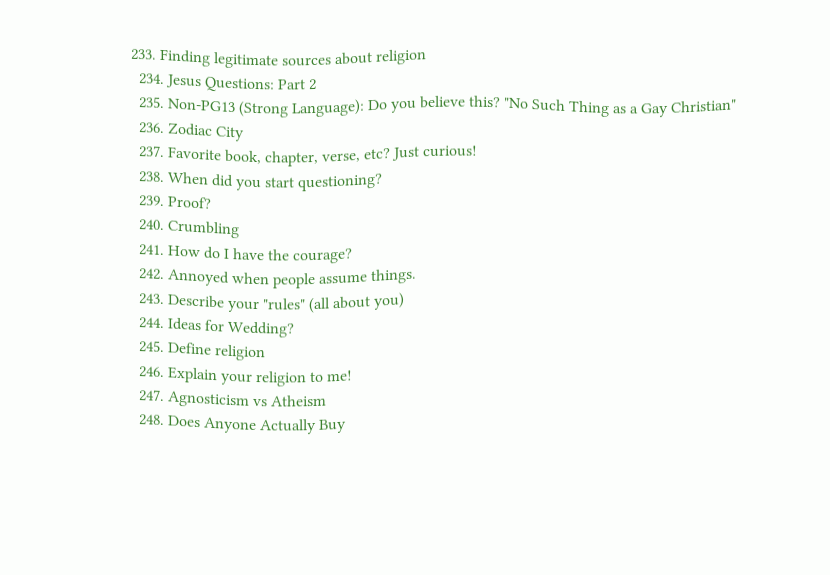233. Finding legitimate sources about religion
  234. Jesus Questions: Part 2
  235. Non-PG13 (Strong Language): Do you believe this? "No Such Thing as a Gay Christian"
  236. Zodiac City
  237. Favorite book, chapter, verse, etc? Just curious!
  238. When did you start questioning?
  239. Proof?
  240. Crumbling
  241. How do I have the courage?
  242. Annoyed when people assume things.
  243. Describe your "rules" (all about you)
  244. Ideas for Wedding?
  245. Define religion
  246. Explain your religion to me!
  247. Agnosticism vs Atheism
  248. Does Anyone Actually Buy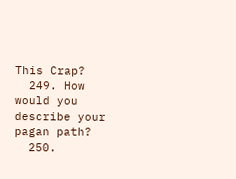This Crap?
  249. How would you describe your pagan path?
  250.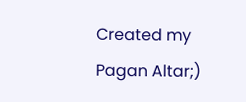Created my Pagan Altar;)